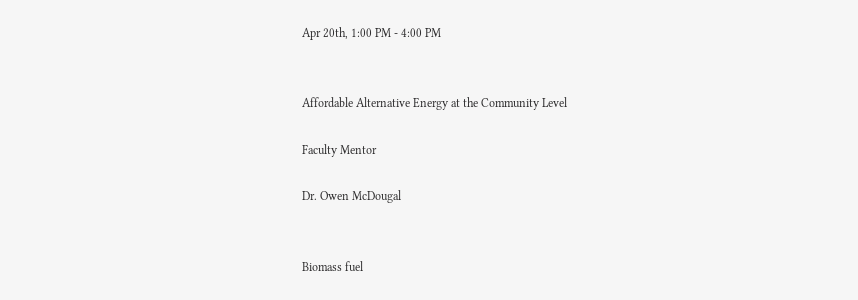Apr 20th, 1:00 PM - 4:00 PM


Affordable Alternative Energy at the Community Level

Faculty Mentor

Dr. Owen McDougal


Biomass fuel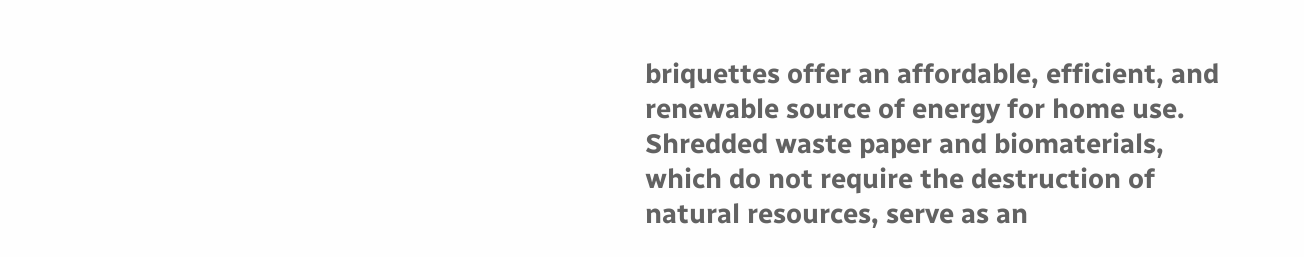briquettes offer an affordable, efficient, and renewable source of energy for home use. Shredded waste paper and biomaterials, which do not require the destruction of natural resources, serve as an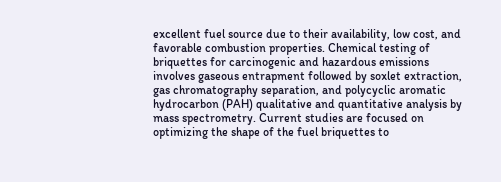excellent fuel source due to their availability, low cost, and favorable combustion properties. Chemical testing of briquettes for carcinogenic and hazardous emissions involves gaseous entrapment followed by soxlet extraction, gas chromatography separation, and polycyclic aromatic hydrocarbon (PAH) qualitative and quantitative analysis by mass spectrometry. Current studies are focused on optimizing the shape of the fuel briquettes to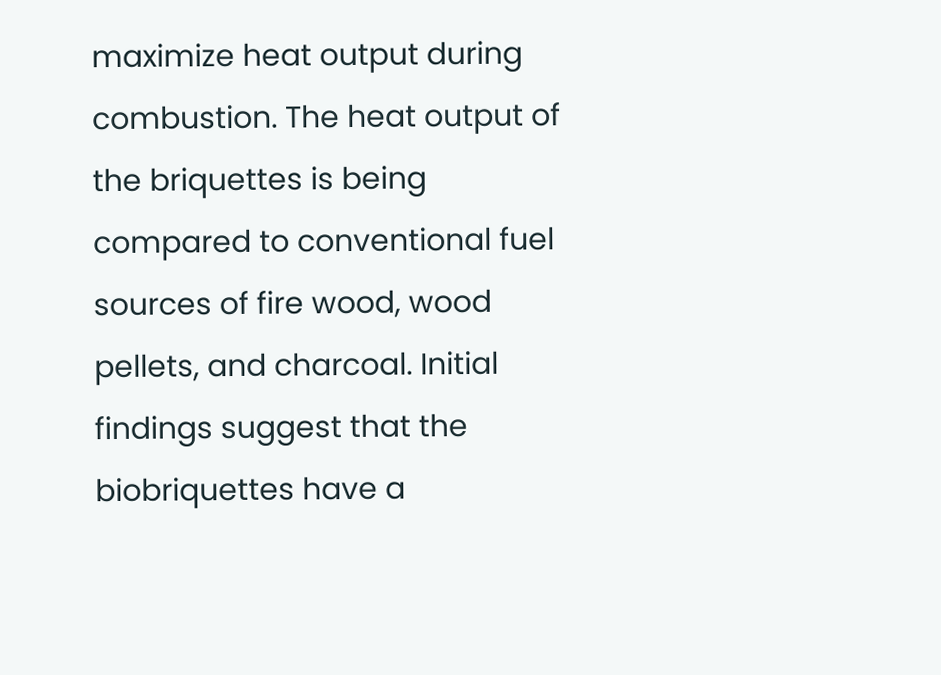maximize heat output during combustion. The heat output of the briquettes is being compared to conventional fuel sources of fire wood, wood pellets, and charcoal. Initial findings suggest that the biobriquettes have a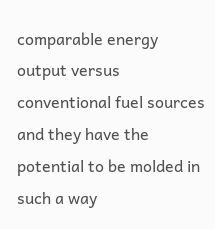comparable energy output versus conventional fuel sources and they have the potential to be molded in such a way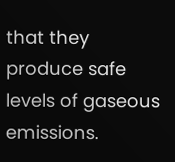that they produce safe levels of gaseous emissions.